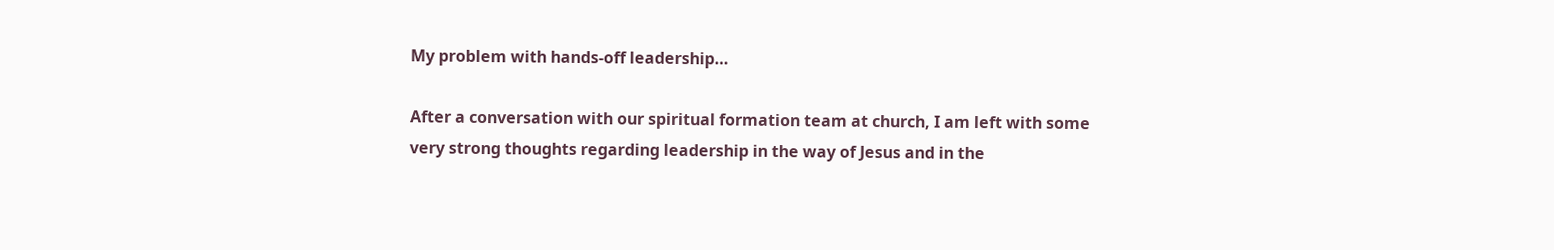My problem with hands-off leadership…

After a conversation with our spiritual formation team at church, I am left with some very strong thoughts regarding leadership in the way of Jesus and in the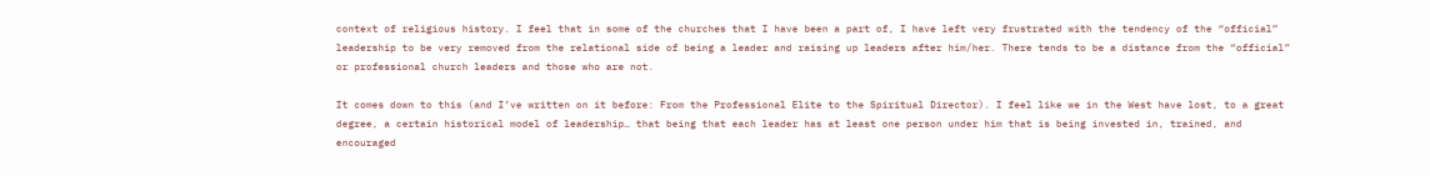context of religious history. I feel that in some of the churches that I have been a part of, I have left very frustrated with the tendency of the “official” leadership to be very removed from the relational side of being a leader and raising up leaders after him/her. There tends to be a distance from the “official” or professional church leaders and those who are not.

It comes down to this (and I’ve written on it before: From the Professional Elite to the Spiritual Director). I feel like we in the West have lost, to a great degree, a certain historical model of leadership… that being that each leader has at least one person under him that is being invested in, trained, and encouraged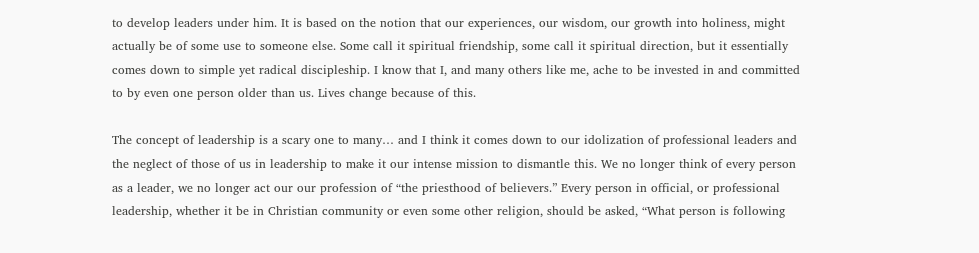to develop leaders under him. It is based on the notion that our experiences, our wisdom, our growth into holiness, might actually be of some use to someone else. Some call it spiritual friendship, some call it spiritual direction, but it essentially comes down to simple yet radical discipleship. I know that I, and many others like me, ache to be invested in and committed to by even one person older than us. Lives change because of this.

The concept of leadership is a scary one to many… and I think it comes down to our idolization of professional leaders and the neglect of those of us in leadership to make it our intense mission to dismantle this. We no longer think of every person as a leader, we no longer act our our profession of “the priesthood of believers.” Every person in official, or professional leadership, whether it be in Christian community or even some other religion, should be asked, “What person is following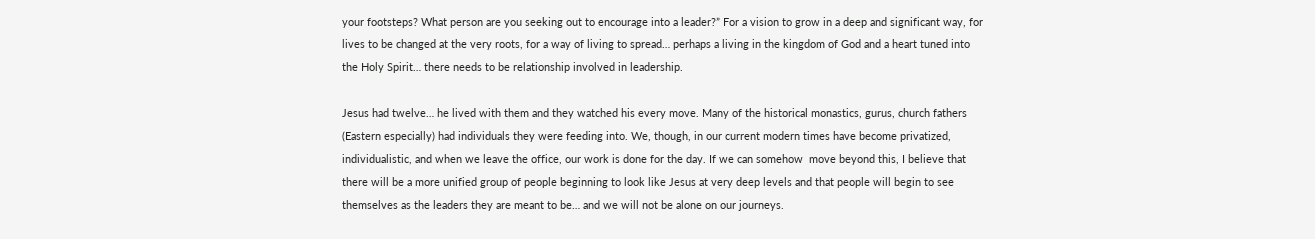your footsteps? What person are you seeking out to encourage into a leader?” For a vision to grow in a deep and significant way, for lives to be changed at the very roots, for a way of living to spread… perhaps a living in the kingdom of God and a heart tuned into the Holy Spirit… there needs to be relationship involved in leadership.

Jesus had twelve… he lived with them and they watched his every move. Many of the historical monastics, gurus, church fathers (Eastern especially) had individuals they were feeding into. We, though, in our current modern times have become privatized, individualistic, and when we leave the office, our work is done for the day. If we can somehow  move beyond this, I believe that there will be a more unified group of people beginning to look like Jesus at very deep levels and that people will begin to see themselves as the leaders they are meant to be… and we will not be alone on our journeys.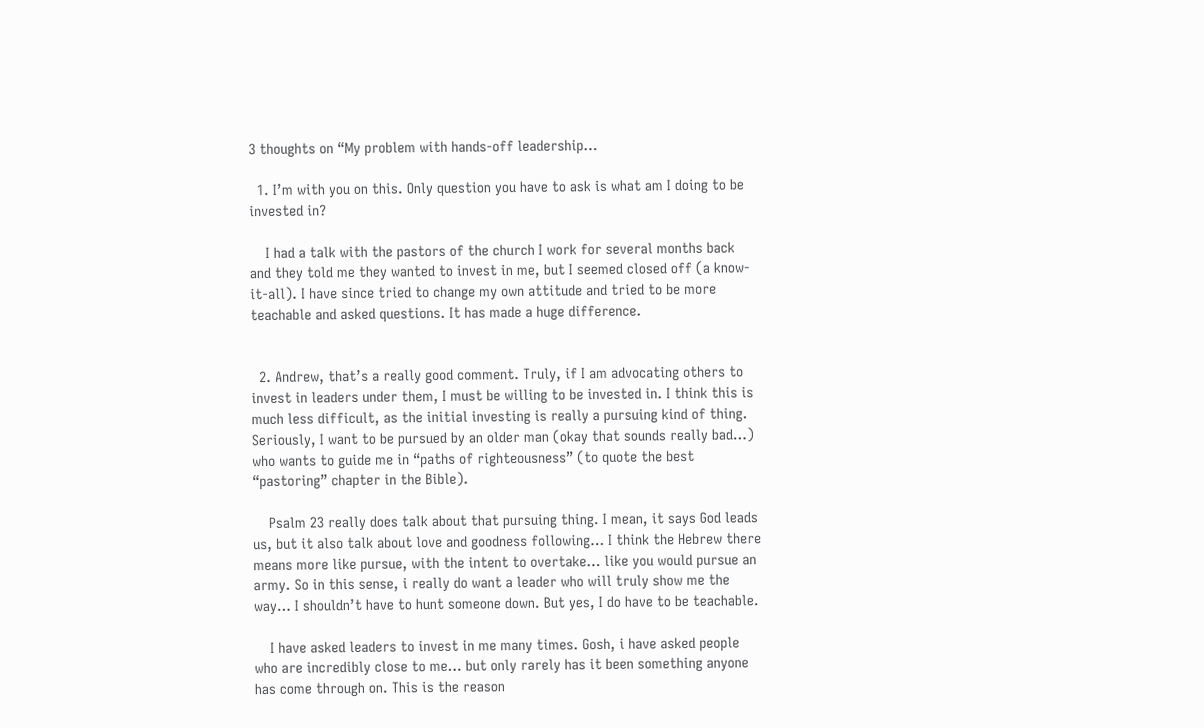3 thoughts on “My problem with hands-off leadership…

  1. I’m with you on this. Only question you have to ask is what am I doing to be invested in?

    I had a talk with the pastors of the church I work for several months back and they told me they wanted to invest in me, but I seemed closed off (a know-it-all). I have since tried to change my own attitude and tried to be more teachable and asked questions. It has made a huge difference.


  2. Andrew, that’s a really good comment. Truly, if I am advocating others to invest in leaders under them, I must be willing to be invested in. I think this is much less difficult, as the initial investing is really a pursuing kind of thing. Seriously, I want to be pursued by an older man (okay that sounds really bad…) who wants to guide me in “paths of righteousness” (to quote the best “pastoring” chapter in the Bible).

    Psalm 23 really does talk about that pursuing thing. I mean, it says God leads us, but it also talk about love and goodness following… I think the Hebrew there means more like pursue, with the intent to overtake… like you would pursue an army. So in this sense, i really do want a leader who will truly show me the way… I shouldn’t have to hunt someone down. But yes, I do have to be teachable.

    I have asked leaders to invest in me many times. Gosh, i have asked people who are incredibly close to me… but only rarely has it been something anyone has come through on. This is the reason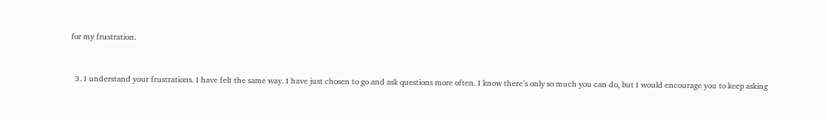for my frustration.


  3. I understand your frustrations. I have felt the same way. I have just chosen to go and ask questions more often. I know there’s only so much you can do, but I would encourage you to keep asking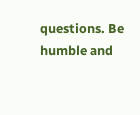questions. Be humble and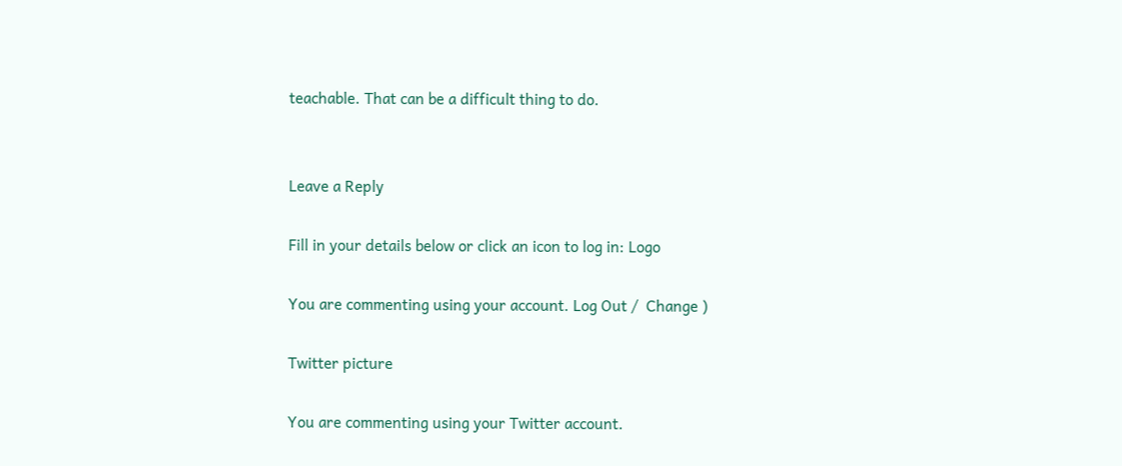teachable. That can be a difficult thing to do.


Leave a Reply

Fill in your details below or click an icon to log in: Logo

You are commenting using your account. Log Out /  Change )

Twitter picture

You are commenting using your Twitter account.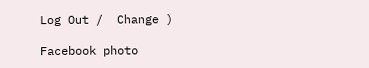Log Out /  Change )

Facebook photo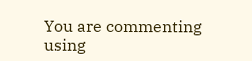You are commenting using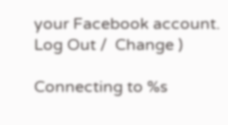your Facebook account. Log Out /  Change )

Connecting to %s